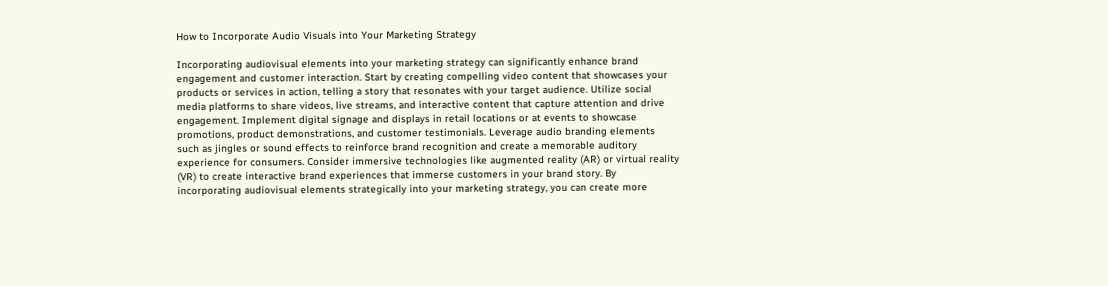How to Incorporate Audio Visuals into Your Marketing Strategy

Incorporating audiovisual elements into your marketing strategy can significantly enhance brand engagement and customer interaction. Start by creating compelling video content that showcases your products or services in action, telling a story that resonates with your target audience. Utilize social media platforms to share videos, live streams, and interactive content that capture attention and drive engagement. Implement digital signage and displays in retail locations or at events to showcase promotions, product demonstrations, and customer testimonials. Leverage audio branding elements such as jingles or sound effects to reinforce brand recognition and create a memorable auditory experience for consumers. Consider immersive technologies like augmented reality (AR) or virtual reality (VR) to create interactive brand experiences that immerse customers in your brand story. By incorporating audiovisual elements strategically into your marketing strategy, you can create more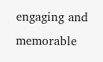engaging and memorable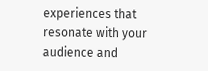experiences that resonate with your audience and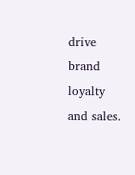drive brand loyalty and sales.